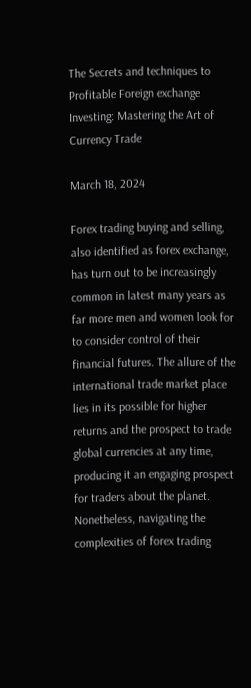The Secrets and techniques to Profitable Foreign exchange Investing: Mastering the Art of Currency Trade

March 18, 2024

Forex trading buying and selling, also identified as forex exchange, has turn out to be increasingly common in latest many years as far more men and women look for to consider control of their financial futures. The allure of the international trade market place lies in its possible for higher returns and the prospect to trade global currencies at any time, producing it an engaging prospect for traders about the planet. Nonetheless, navigating the complexities of forex trading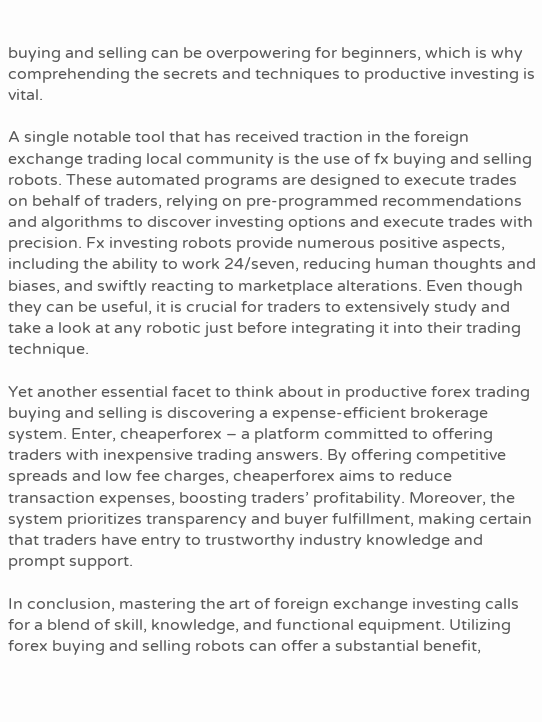buying and selling can be overpowering for beginners, which is why comprehending the secrets and techniques to productive investing is vital.

A single notable tool that has received traction in the foreign exchange trading local community is the use of fx buying and selling robots. These automated programs are designed to execute trades on behalf of traders, relying on pre-programmed recommendations and algorithms to discover investing options and execute trades with precision. Fx investing robots provide numerous positive aspects, including the ability to work 24/seven, reducing human thoughts and biases, and swiftly reacting to marketplace alterations. Even though they can be useful, it is crucial for traders to extensively study and take a look at any robotic just before integrating it into their trading technique.

Yet another essential facet to think about in productive forex trading buying and selling is discovering a expense-efficient brokerage system. Enter, cheaperforex – a platform committed to offering traders with inexpensive trading answers. By offering competitive spreads and low fee charges, cheaperforex aims to reduce transaction expenses, boosting traders’ profitability. Moreover, the system prioritizes transparency and buyer fulfillment, making certain that traders have entry to trustworthy industry knowledge and prompt support.

In conclusion, mastering the art of foreign exchange investing calls for a blend of skill, knowledge, and functional equipment. Utilizing forex buying and selling robots can offer a substantial benefit,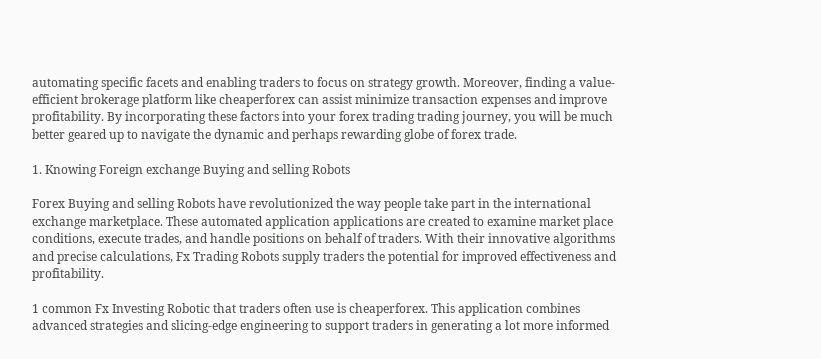automating specific facets and enabling traders to focus on strategy growth. Moreover, finding a value-efficient brokerage platform like cheaperforex can assist minimize transaction expenses and improve profitability. By incorporating these factors into your forex trading trading journey, you will be much better geared up to navigate the dynamic and perhaps rewarding globe of forex trade.

1. Knowing Foreign exchange Buying and selling Robots

Forex Buying and selling Robots have revolutionized the way people take part in the international exchange marketplace. These automated application applications are created to examine market place conditions, execute trades, and handle positions on behalf of traders. With their innovative algorithms and precise calculations, Fx Trading Robots supply traders the potential for improved effectiveness and profitability.

1 common Fx Investing Robotic that traders often use is cheaperforex. This application combines advanced strategies and slicing-edge engineering to support traders in generating a lot more informed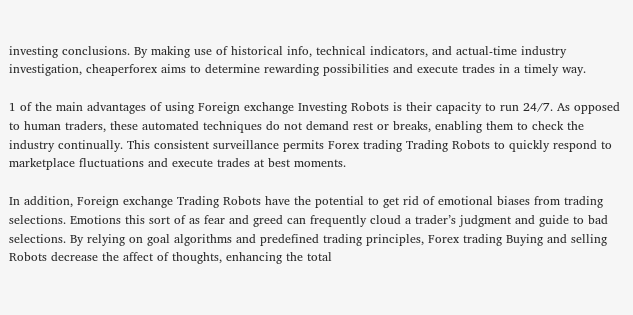investing conclusions. By making use of historical info, technical indicators, and actual-time industry investigation, cheaperforex aims to determine rewarding possibilities and execute trades in a timely way.

1 of the main advantages of using Foreign exchange Investing Robots is their capacity to run 24/7. As opposed to human traders, these automated techniques do not demand rest or breaks, enabling them to check the industry continually. This consistent surveillance permits Forex trading Trading Robots to quickly respond to marketplace fluctuations and execute trades at best moments.

In addition, Foreign exchange Trading Robots have the potential to get rid of emotional biases from trading selections. Emotions this sort of as fear and greed can frequently cloud a trader’s judgment and guide to bad selections. By relying on goal algorithms and predefined trading principles, Forex trading Buying and selling Robots decrease the affect of thoughts, enhancing the total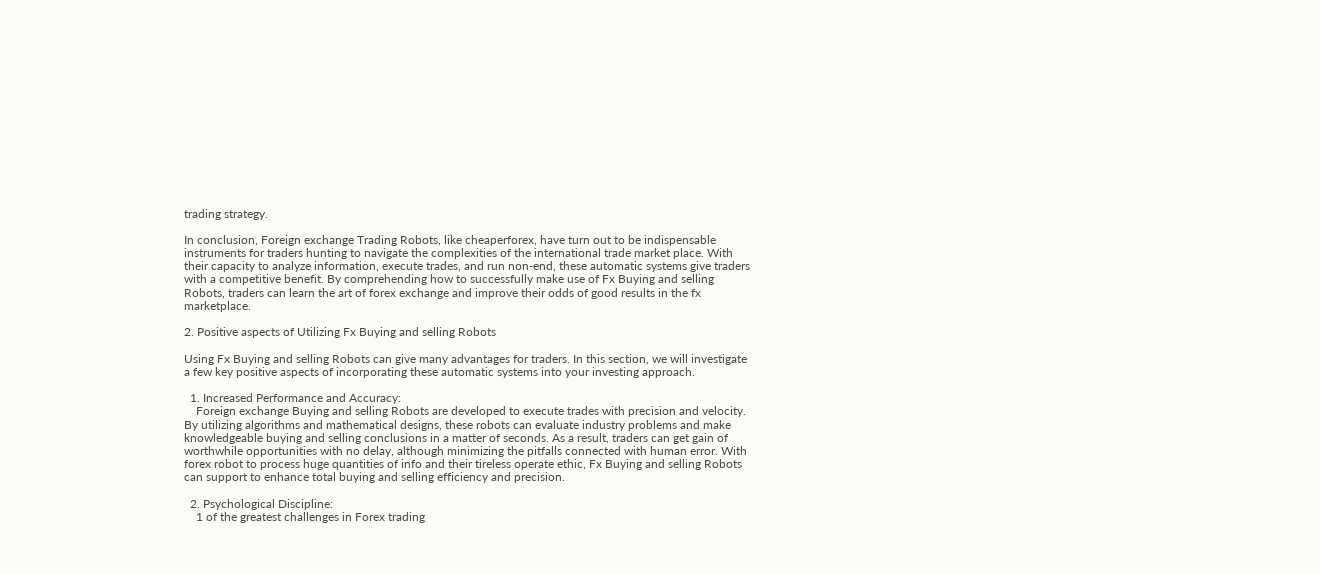trading strategy.

In conclusion, Foreign exchange Trading Robots, like cheaperforex, have turn out to be indispensable instruments for traders hunting to navigate the complexities of the international trade market place. With their capacity to analyze information, execute trades, and run non-end, these automatic systems give traders with a competitive benefit. By comprehending how to successfully make use of Fx Buying and selling Robots, traders can learn the art of forex exchange and improve their odds of good results in the fx marketplace.

2. Positive aspects of Utilizing Fx Buying and selling Robots

Using Fx Buying and selling Robots can give many advantages for traders. In this section, we will investigate a few key positive aspects of incorporating these automatic systems into your investing approach.

  1. Increased Performance and Accuracy:
    Foreign exchange Buying and selling Robots are developed to execute trades with precision and velocity. By utilizing algorithms and mathematical designs, these robots can evaluate industry problems and make knowledgeable buying and selling conclusions in a matter of seconds. As a result, traders can get gain of worthwhile opportunities with no delay, although minimizing the pitfalls connected with human error. With forex robot to process huge quantities of info and their tireless operate ethic, Fx Buying and selling Robots can support to enhance total buying and selling efficiency and precision.

  2. Psychological Discipline:
    1 of the greatest challenges in Forex trading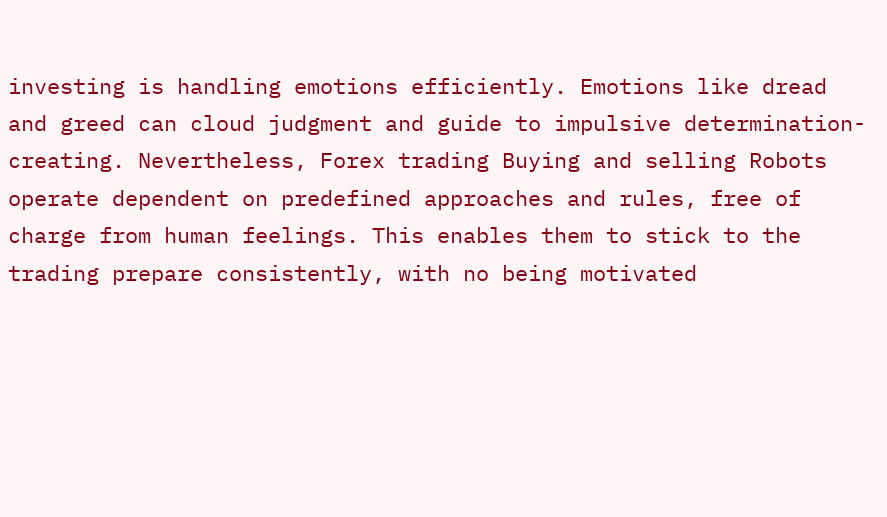investing is handling emotions efficiently. Emotions like dread and greed can cloud judgment and guide to impulsive determination-creating. Nevertheless, Forex trading Buying and selling Robots operate dependent on predefined approaches and rules, free of charge from human feelings. This enables them to stick to the trading prepare consistently, with no being motivated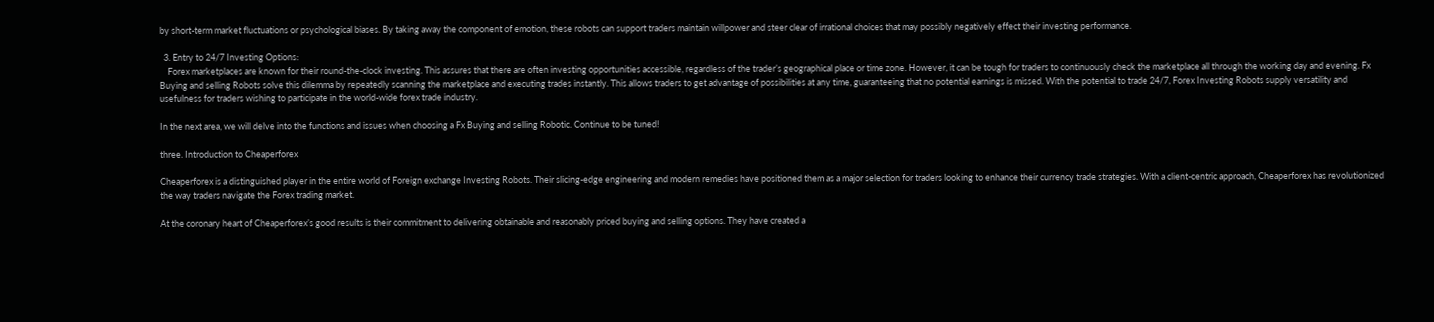by short-term market fluctuations or psychological biases. By taking away the component of emotion, these robots can support traders maintain willpower and steer clear of irrational choices that may possibly negatively effect their investing performance.

  3. Entry to 24/7 Investing Options:
    Forex marketplaces are known for their round-the-clock investing. This assures that there are often investing opportunities accessible, regardless of the trader’s geographical place or time zone. However, it can be tough for traders to continuously check the marketplace all through the working day and evening. Fx Buying and selling Robots solve this dilemma by repeatedly scanning the marketplace and executing trades instantly. This allows traders to get advantage of possibilities at any time, guaranteeing that no potential earnings is missed. With the potential to trade 24/7, Forex Investing Robots supply versatility and usefulness for traders wishing to participate in the world-wide forex trade industry.

In the next area, we will delve into the functions and issues when choosing a Fx Buying and selling Robotic. Continue to be tuned!

three. Introduction to Cheaperforex

Cheaperforex is a distinguished player in the entire world of Foreign exchange Investing Robots. Their slicing-edge engineering and modern remedies have positioned them as a major selection for traders looking to enhance their currency trade strategies. With a client-centric approach, Cheaperforex has revolutionized the way traders navigate the Forex trading market.

At the coronary heart of Cheaperforex’s good results is their commitment to delivering obtainable and reasonably priced buying and selling options. They have created a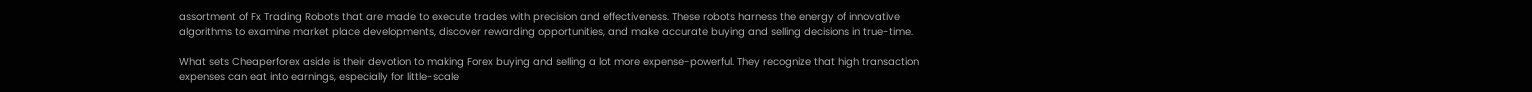assortment of Fx Trading Robots that are made to execute trades with precision and effectiveness. These robots harness the energy of innovative algorithms to examine market place developments, discover rewarding opportunities, and make accurate buying and selling decisions in true-time.

What sets Cheaperforex aside is their devotion to making Forex buying and selling a lot more expense-powerful. They recognize that high transaction expenses can eat into earnings, especially for little-scale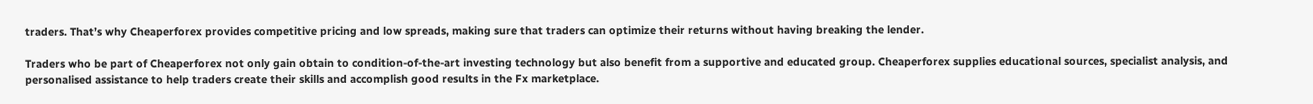traders. That’s why Cheaperforex provides competitive pricing and low spreads, making sure that traders can optimize their returns without having breaking the lender.

Traders who be part of Cheaperforex not only gain obtain to condition-of-the-art investing technology but also benefit from a supportive and educated group. Cheaperforex supplies educational sources, specialist analysis, and personalised assistance to help traders create their skills and accomplish good results in the Fx marketplace.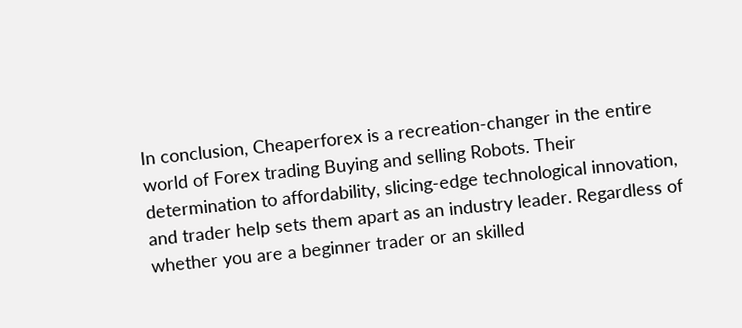In conclusion, Cheaperforex is a recreation-changer in the entire world of Forex trading Buying and selling Robots. Their determination to affordability, slicing-edge technological innovation, and trader help sets them apart as an industry leader. Regardless of whether you are a beginner trader or an skilled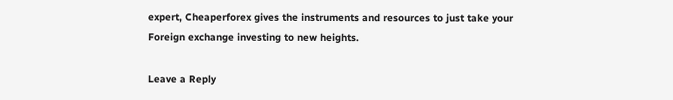expert, Cheaperforex gives the instruments and resources to just take your Foreign exchange investing to new heights.

Leave a Reply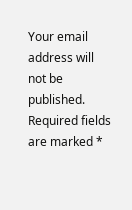Your email address will not be published. Required fields are marked *